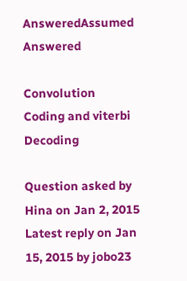AnsweredAssumed Answered

Convolution Coding and viterbi Decoding

Question asked by Hina on Jan 2, 2015
Latest reply on Jan 15, 2015 by jobo23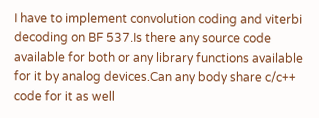I have to implement convolution coding and viterbi decoding on BF 537.Is there any source code available for both or any library functions available for it by analog devices.Can any body share c/c++ code for it as well